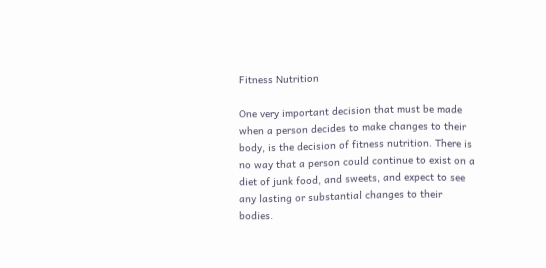Fitness Nutrition

One very important decision that must be made when a person decides to make changes to their body, is the decision of fitness nutrition. There is no way that a person could continue to exist on a diet of junk food, and sweets, and expect to see any lasting or substantial changes to their bodies.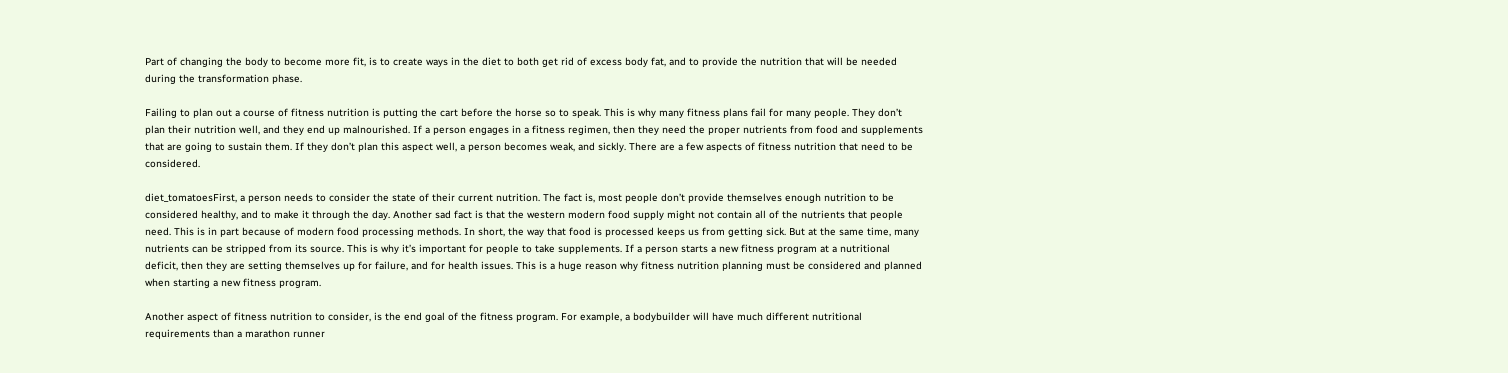Part of changing the body to become more fit, is to create ways in the diet to both get rid of excess body fat, and to provide the nutrition that will be needed during the transformation phase.

Failing to plan out a course of fitness nutrition is putting the cart before the horse so to speak. This is why many fitness plans fail for many people. They don’t plan their nutrition well, and they end up malnourished. If a person engages in a fitness regimen, then they need the proper nutrients from food and supplements that are going to sustain them. If they don’t plan this aspect well, a person becomes weak, and sickly. There are a few aspects of fitness nutrition that need to be considered.

diet_tomatoesFirst, a person needs to consider the state of their current nutrition. The fact is, most people don’t provide themselves enough nutrition to be considered healthy, and to make it through the day. Another sad fact is that the western modern food supply might not contain all of the nutrients that people need. This is in part because of modern food processing methods. In short, the way that food is processed keeps us from getting sick. But at the same time, many nutrients can be stripped from its source. This is why it’s important for people to take supplements. If a person starts a new fitness program at a nutritional deficit, then they are setting themselves up for failure, and for health issues. This is a huge reason why fitness nutrition planning must be considered and planned when starting a new fitness program.

Another aspect of fitness nutrition to consider, is the end goal of the fitness program. For example, a bodybuilder will have much different nutritional requirements than a marathon runner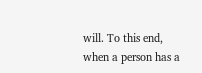will. To this end, when a person has a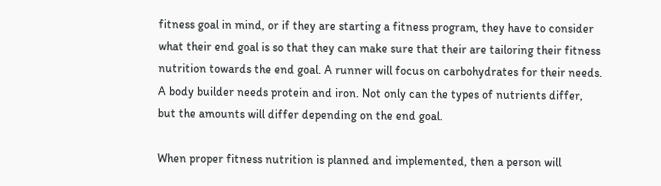fitness goal in mind, or if they are starting a fitness program, they have to consider what their end goal is so that they can make sure that their are tailoring their fitness nutrition towards the end goal. A runner will focus on carbohydrates for their needs. A body builder needs protein and iron. Not only can the types of nutrients differ, but the amounts will differ depending on the end goal.

When proper fitness nutrition is planned and implemented, then a person will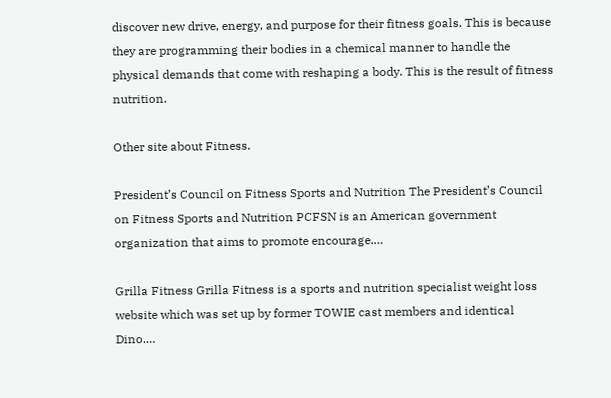discover new drive, energy, and purpose for their fitness goals. This is because they are programming their bodies in a chemical manner to handle the physical demands that come with reshaping a body. This is the result of fitness nutrition.

Other site about Fitness.

President’s Council on Fitness Sports and Nutrition The President’s Council on Fitness Sports and Nutrition PCFSN is an American government organization that aims to promote encourage.…

Grilla Fitness Grilla Fitness is a sports and nutrition specialist weight loss website which was set up by former TOWIE cast members and identical Dino.…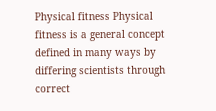Physical fitness Physical fitness is a general concept defined in many ways by differing scientists through correct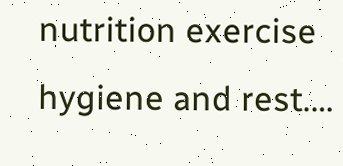nutrition exercise hygiene and rest.…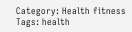Category: Health fitness
Tags: health